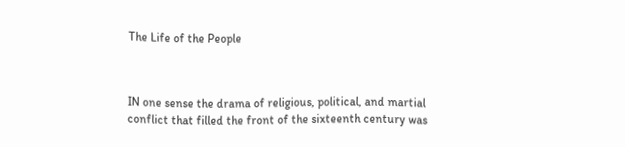The Life of the People



IN one sense the drama of religious, political, and martial conflict that filled the front of the sixteenth century was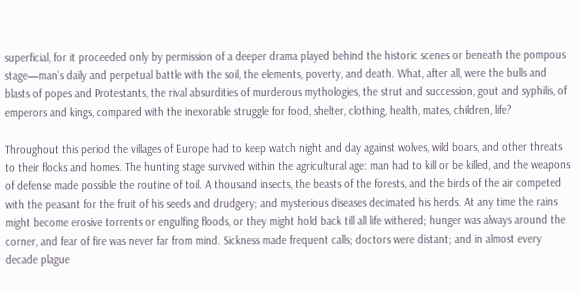superficial, for it proceeded only by permission of a deeper drama played behind the historic scenes or beneath the pompous stage—man’s daily and perpetual battle with the soil, the elements, poverty, and death. What, after all, were the bulls and blasts of popes and Protestants, the rival absurdities of murderous mythologies, the strut and succession, gout and syphilis, of emperors and kings, compared with the inexorable struggle for food, shelter, clothing, health, mates, children, life?

Throughout this period the villages of Europe had to keep watch night and day against wolves, wild boars, and other threats to their flocks and homes. The hunting stage survived within the agricultural age: man had to kill or be killed, and the weapons of defense made possible the routine of toil. A thousand insects, the beasts of the forests, and the birds of the air competed with the peasant for the fruit of his seeds and drudgery; and mysterious diseases decimated his herds. At any time the rains might become erosive torrents or engulfing floods, or they might hold back till all life withered; hunger was always around the corner, and fear of fire was never far from mind. Sickness made frequent calls; doctors were distant; and in almost every decade plague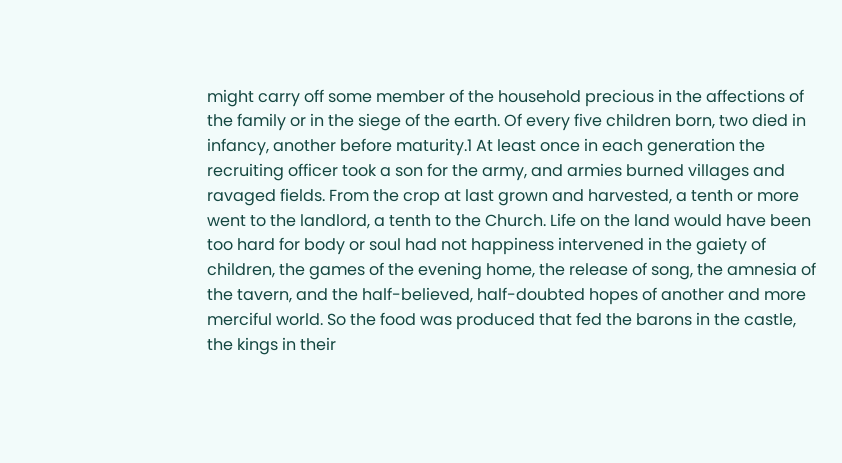might carry off some member of the household precious in the affections of the family or in the siege of the earth. Of every five children born, two died in infancy, another before maturity.1 At least once in each generation the recruiting officer took a son for the army, and armies burned villages and ravaged fields. From the crop at last grown and harvested, a tenth or more went to the landlord, a tenth to the Church. Life on the land would have been too hard for body or soul had not happiness intervened in the gaiety of children, the games of the evening home, the release of song, the amnesia of the tavern, and the half-believed, half-doubted hopes of another and more merciful world. So the food was produced that fed the barons in the castle, the kings in their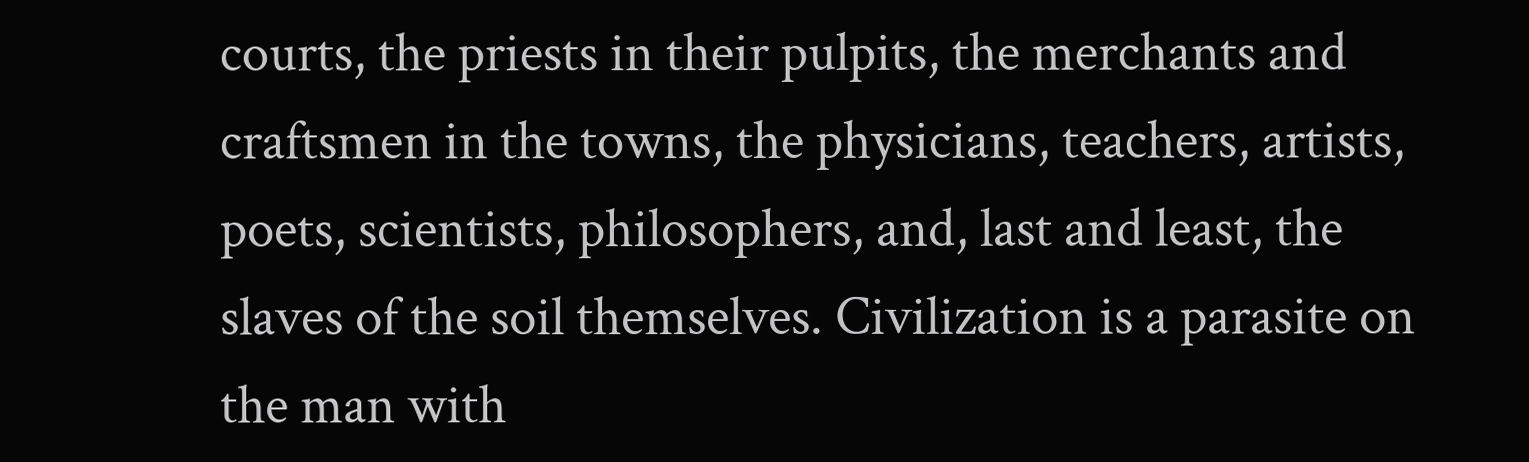courts, the priests in their pulpits, the merchants and craftsmen in the towns, the physicians, teachers, artists, poets, scientists, philosophers, and, last and least, the slaves of the soil themselves. Civilization is a parasite on the man with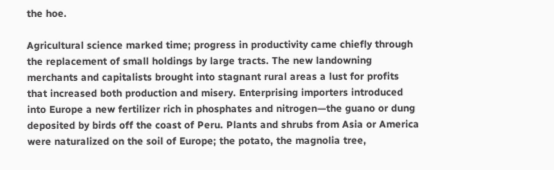the hoe.

Agricultural science marked time; progress in productivity came chiefly through the replacement of small holdings by large tracts. The new landowning merchants and capitalists brought into stagnant rural areas a lust for profits that increased both production and misery. Enterprising importers introduced into Europe a new fertilizer rich in phosphates and nitrogen—the guano or dung deposited by birds off the coast of Peru. Plants and shrubs from Asia or America were naturalized on the soil of Europe; the potato, the magnolia tree,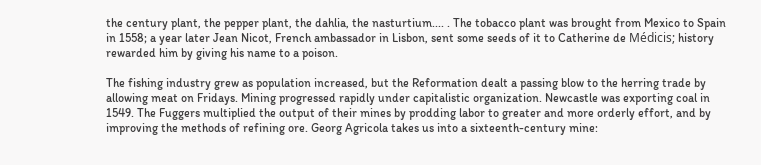the century plant, the pepper plant, the dahlia, the nasturtium.... . The tobacco plant was brought from Mexico to Spain in 1558; a year later Jean Nicot, French ambassador in Lisbon, sent some seeds of it to Catherine de Médicis; history rewarded him by giving his name to a poison.

The fishing industry grew as population increased, but the Reformation dealt a passing blow to the herring trade by allowing meat on Fridays. Mining progressed rapidly under capitalistic organization. Newcastle was exporting coal in 1549. The Fuggers multiplied the output of their mines by prodding labor to greater and more orderly effort, and by improving the methods of refining ore. Georg Agricola takes us into a sixteenth-century mine: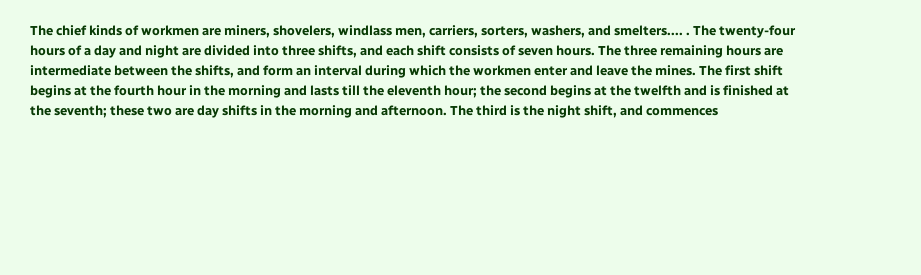The chief kinds of workmen are miners, shovelers, windlass men, carriers, sorters, washers, and smelters.... . The twenty-four hours of a day and night are divided into three shifts, and each shift consists of seven hours. The three remaining hours are intermediate between the shifts, and form an interval during which the workmen enter and leave the mines. The first shift begins at the fourth hour in the morning and lasts till the eleventh hour; the second begins at the twelfth and is finished at the seventh; these two are day shifts in the morning and afternoon. The third is the night shift, and commences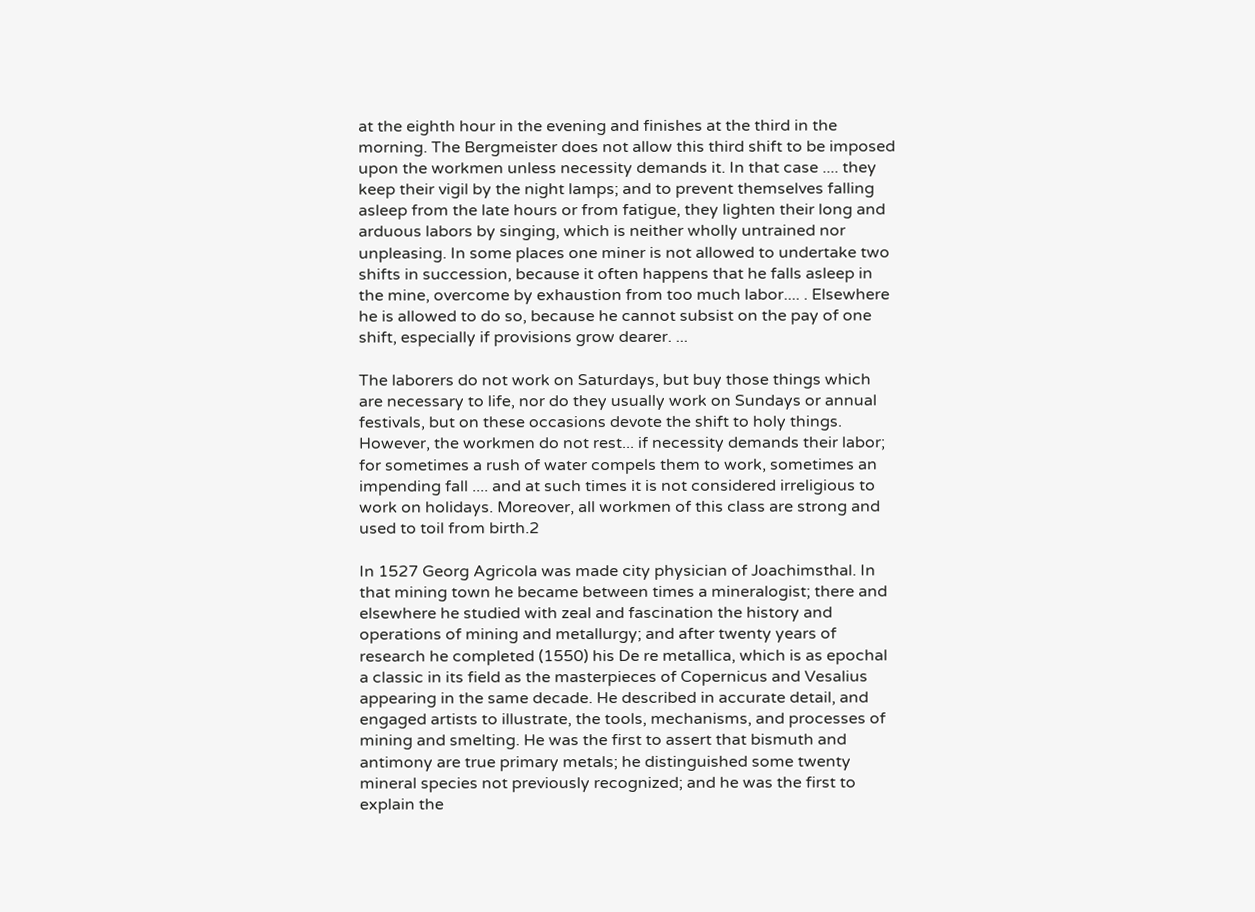at the eighth hour in the evening and finishes at the third in the morning. The Bergmeister does not allow this third shift to be imposed upon the workmen unless necessity demands it. In that case .... they keep their vigil by the night lamps; and to prevent themselves falling asleep from the late hours or from fatigue, they lighten their long and arduous labors by singing, which is neither wholly untrained nor unpleasing. In some places one miner is not allowed to undertake two shifts in succession, because it often happens that he falls asleep in the mine, overcome by exhaustion from too much labor.... . Elsewhere he is allowed to do so, because he cannot subsist on the pay of one shift, especially if provisions grow dearer. ...

The laborers do not work on Saturdays, but buy those things which are necessary to life, nor do they usually work on Sundays or annual festivals, but on these occasions devote the shift to holy things. However, the workmen do not rest... if necessity demands their labor; for sometimes a rush of water compels them to work, sometimes an impending fall .... and at such times it is not considered irreligious to work on holidays. Moreover, all workmen of this class are strong and used to toil from birth.2

In 1527 Georg Agricola was made city physician of Joachimsthal. In that mining town he became between times a mineralogist; there and elsewhere he studied with zeal and fascination the history and operations of mining and metallurgy; and after twenty years of research he completed (1550) his De re metallica, which is as epochal a classic in its field as the masterpieces of Copernicus and Vesalius appearing in the same decade. He described in accurate detail, and engaged artists to illustrate, the tools, mechanisms, and processes of mining and smelting. He was the first to assert that bismuth and antimony are true primary metals; he distinguished some twenty mineral species not previously recognized; and he was the first to explain the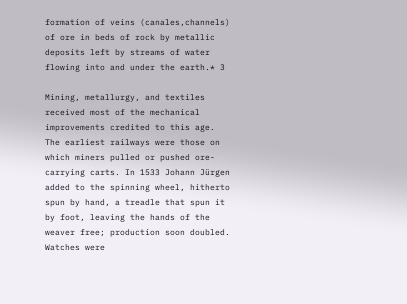formation of veins (canales,channels) of ore in beds of rock by metallic deposits left by streams of water flowing into and under the earth.* 3

Mining, metallurgy, and textiles received most of the mechanical improvements credited to this age. The earliest railways were those on which miners pulled or pushed ore-carrying carts. In 1533 Johann Jürgen added to the spinning wheel, hitherto spun by hand, a treadle that spun it by foot, leaving the hands of the weaver free; production soon doubled. Watches were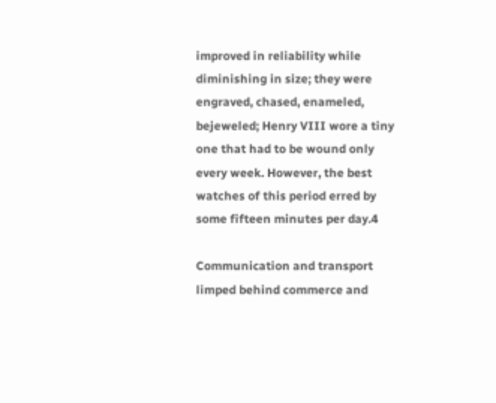improved in reliability while diminishing in size; they were engraved, chased, enameled, bejeweled; Henry VIII wore a tiny one that had to be wound only every week. However, the best watches of this period erred by some fifteen minutes per day.4

Communication and transport limped behind commerce and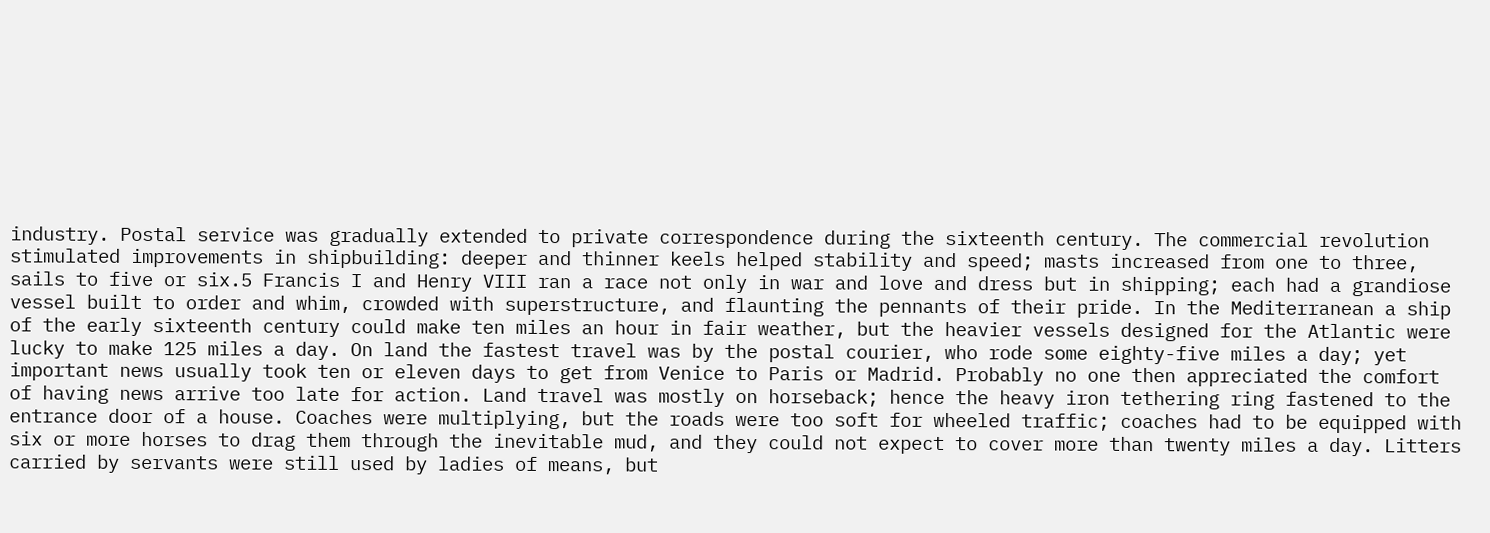industry. Postal service was gradually extended to private correspondence during the sixteenth century. The commercial revolution stimulated improvements in shipbuilding: deeper and thinner keels helped stability and speed; masts increased from one to three, sails to five or six.5 Francis I and Henry VIII ran a race not only in war and love and dress but in shipping; each had a grandiose vessel built to order and whim, crowded with superstructure, and flaunting the pennants of their pride. In the Mediterranean a ship of the early sixteenth century could make ten miles an hour in fair weather, but the heavier vessels designed for the Atlantic were lucky to make 125 miles a day. On land the fastest travel was by the postal courier, who rode some eighty-five miles a day; yet important news usually took ten or eleven days to get from Venice to Paris or Madrid. Probably no one then appreciated the comfort of having news arrive too late for action. Land travel was mostly on horseback; hence the heavy iron tethering ring fastened to the entrance door of a house. Coaches were multiplying, but the roads were too soft for wheeled traffic; coaches had to be equipped with six or more horses to drag them through the inevitable mud, and they could not expect to cover more than twenty miles a day. Litters carried by servants were still used by ladies of means, but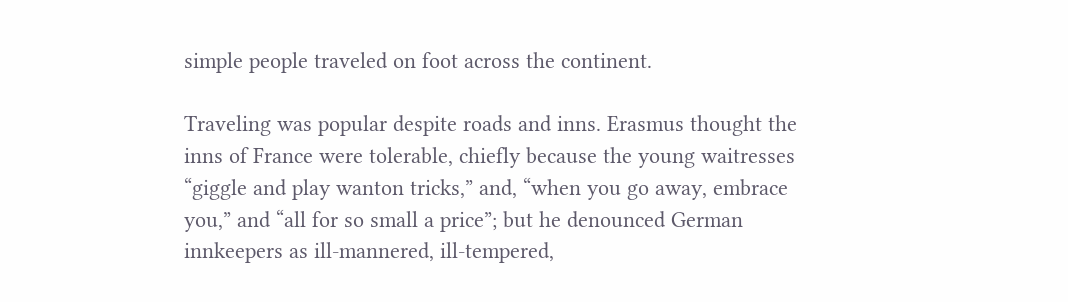simple people traveled on foot across the continent.

Traveling was popular despite roads and inns. Erasmus thought the inns of France were tolerable, chiefly because the young waitresses “giggle and play wanton tricks,” and, “when you go away, embrace you,” and “all for so small a price”; but he denounced German innkeepers as ill-mannered, ill-tempered,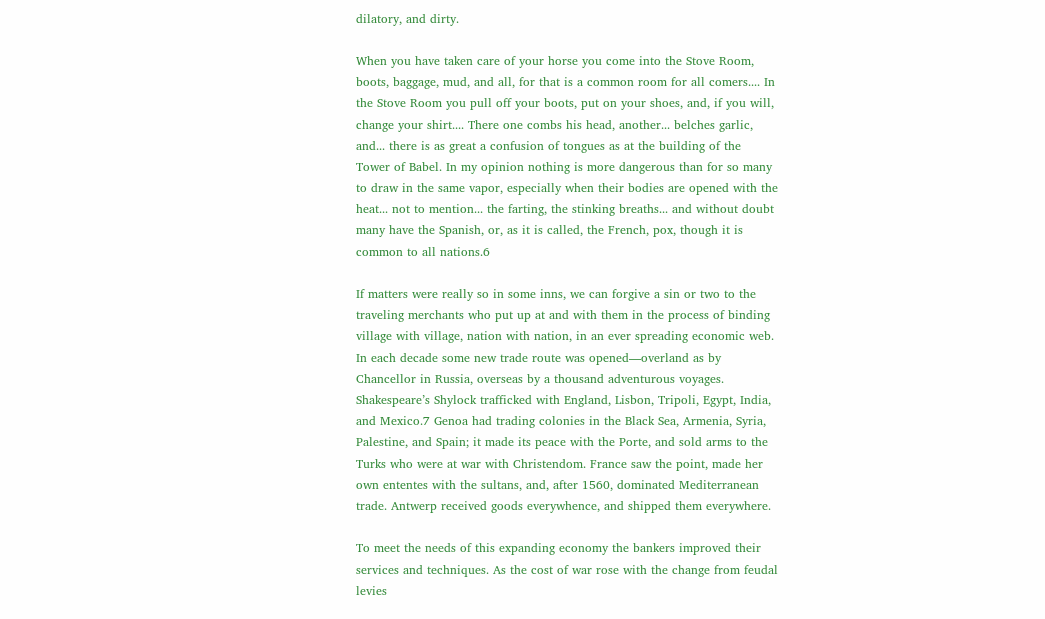dilatory, and dirty.

When you have taken care of your horse you come into the Stove Room, boots, baggage, mud, and all, for that is a common room for all comers.... In the Stove Room you pull off your boots, put on your shoes, and, if you will, change your shirt.... There one combs his head, another... belches garlic, and... there is as great a confusion of tongues as at the building of the Tower of Babel. In my opinion nothing is more dangerous than for so many to draw in the same vapor, especially when their bodies are opened with the heat... not to mention... the farting, the stinking breaths... and without doubt many have the Spanish, or, as it is called, the French, pox, though it is common to all nations.6

If matters were really so in some inns, we can forgive a sin or two to the traveling merchants who put up at and with them in the process of binding village with village, nation with nation, in an ever spreading economic web. In each decade some new trade route was opened—overland as by Chancellor in Russia, overseas by a thousand adventurous voyages. Shakespeare’s Shylock trafficked with England, Lisbon, Tripoli, Egypt, India, and Mexico.7 Genoa had trading colonies in the Black Sea, Armenia, Syria, Palestine, and Spain; it made its peace with the Porte, and sold arms to the Turks who were at war with Christendom. France saw the point, made her own ententes with the sultans, and, after 1560, dominated Mediterranean trade. Antwerp received goods everywhence, and shipped them everywhere.

To meet the needs of this expanding economy the bankers improved their services and techniques. As the cost of war rose with the change from feudal levies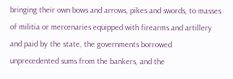bringing their own bows and arrows, pikes and swords, to masses of militia or mercenaries equipped with firearms and artillery and paid by the state, the governments borrowed unprecedented sums from the bankers, and the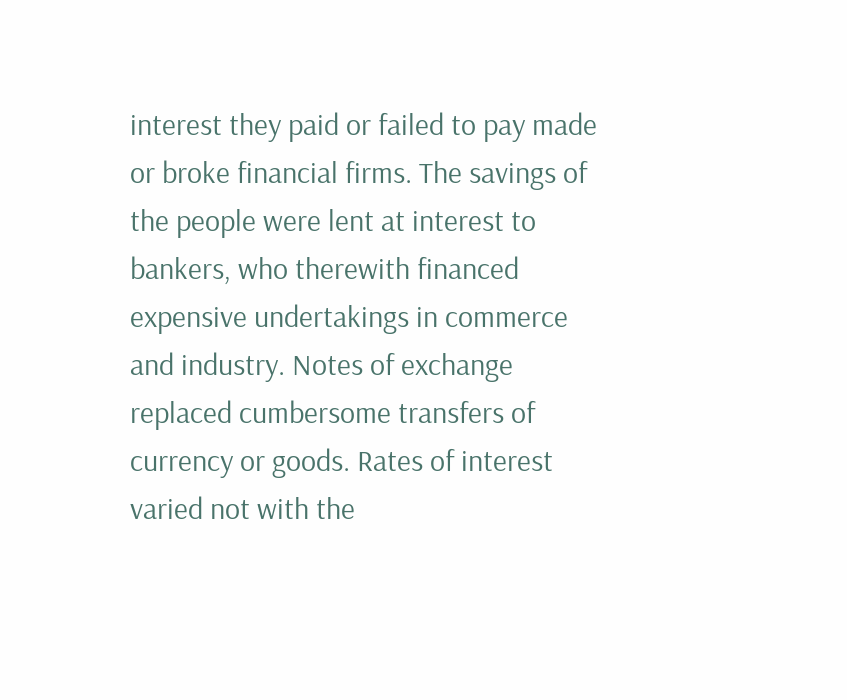interest they paid or failed to pay made or broke financial firms. The savings of the people were lent at interest to bankers, who therewith financed expensive undertakings in commerce and industry. Notes of exchange replaced cumbersome transfers of currency or goods. Rates of interest varied not with the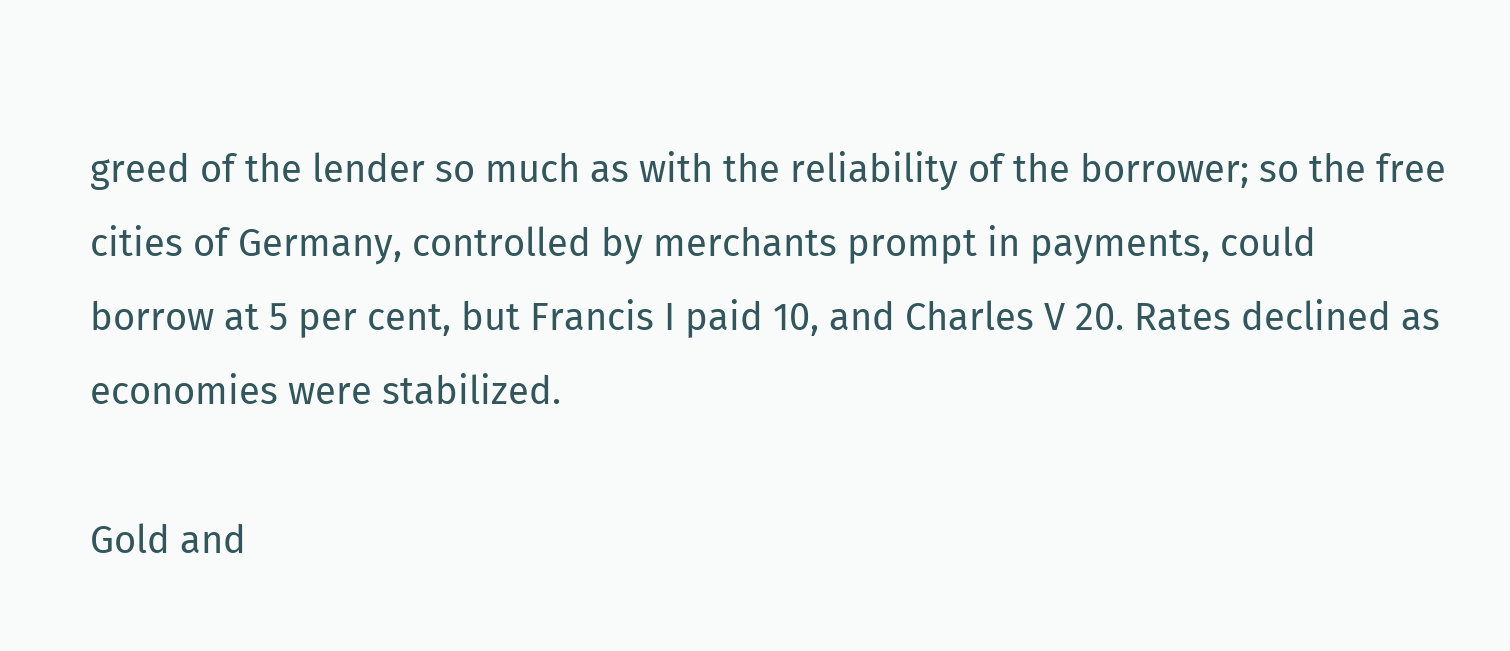greed of the lender so much as with the reliability of the borrower; so the free cities of Germany, controlled by merchants prompt in payments, could borrow at 5 per cent, but Francis I paid 10, and Charles V 20. Rates declined as economies were stabilized.

Gold and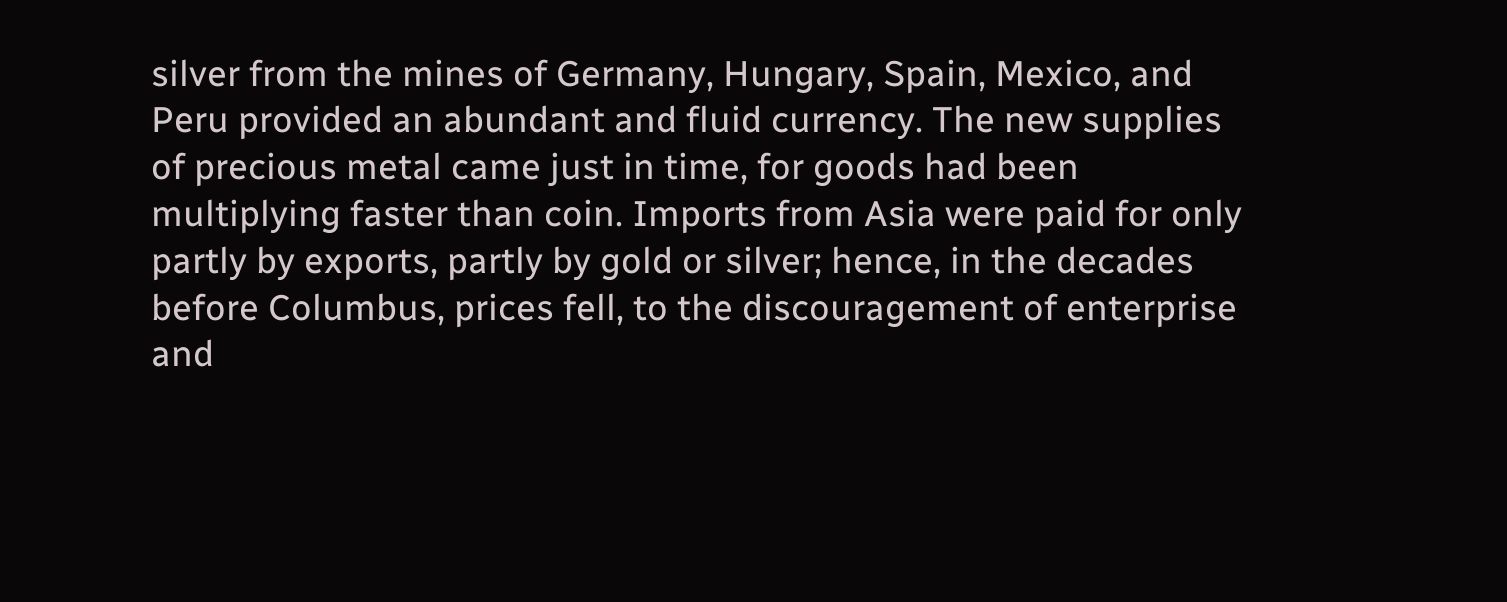silver from the mines of Germany, Hungary, Spain, Mexico, and Peru provided an abundant and fluid currency. The new supplies of precious metal came just in time, for goods had been multiplying faster than coin. Imports from Asia were paid for only partly by exports, partly by gold or silver; hence, in the decades before Columbus, prices fell, to the discouragement of enterprise and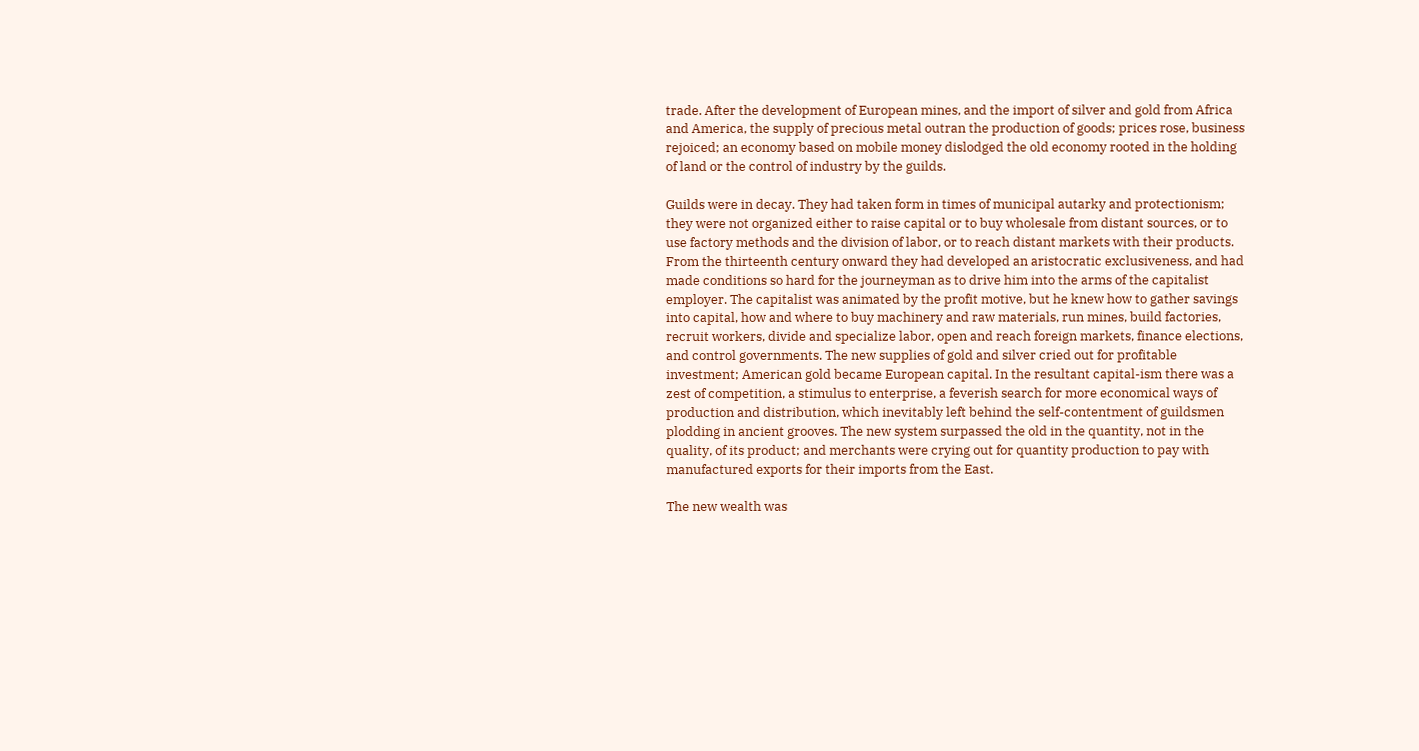trade. After the development of European mines, and the import of silver and gold from Africa and America, the supply of precious metal outran the production of goods; prices rose, business rejoiced; an economy based on mobile money dislodged the old economy rooted in the holding of land or the control of industry by the guilds.

Guilds were in decay. They had taken form in times of municipal autarky and protectionism; they were not organized either to raise capital or to buy wholesale from distant sources, or to use factory methods and the division of labor, or to reach distant markets with their products. From the thirteenth century onward they had developed an aristocratic exclusiveness, and had made conditions so hard for the journeyman as to drive him into the arms of the capitalist employer. The capitalist was animated by the profit motive, but he knew how to gather savings into capital, how and where to buy machinery and raw materials, run mines, build factories, recruit workers, divide and specialize labor, open and reach foreign markets, finance elections, and control governments. The new supplies of gold and silver cried out for profitable investment; American gold became European capital. In the resultant capital-ism there was a zest of competition, a stimulus to enterprise, a feverish search for more economical ways of production and distribution, which inevitably left behind the self-contentment of guildsmen plodding in ancient grooves. The new system surpassed the old in the quantity, not in the quality, of its product; and merchants were crying out for quantity production to pay with manufactured exports for their imports from the East.

The new wealth was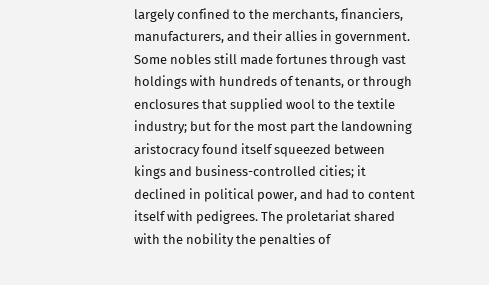largely confined to the merchants, financiers, manufacturers, and their allies in government. Some nobles still made fortunes through vast holdings with hundreds of tenants, or through enclosures that supplied wool to the textile industry; but for the most part the landowning aristocracy found itself squeezed between kings and business-controlled cities; it declined in political power, and had to content itself with pedigrees. The proletariat shared with the nobility the penalties of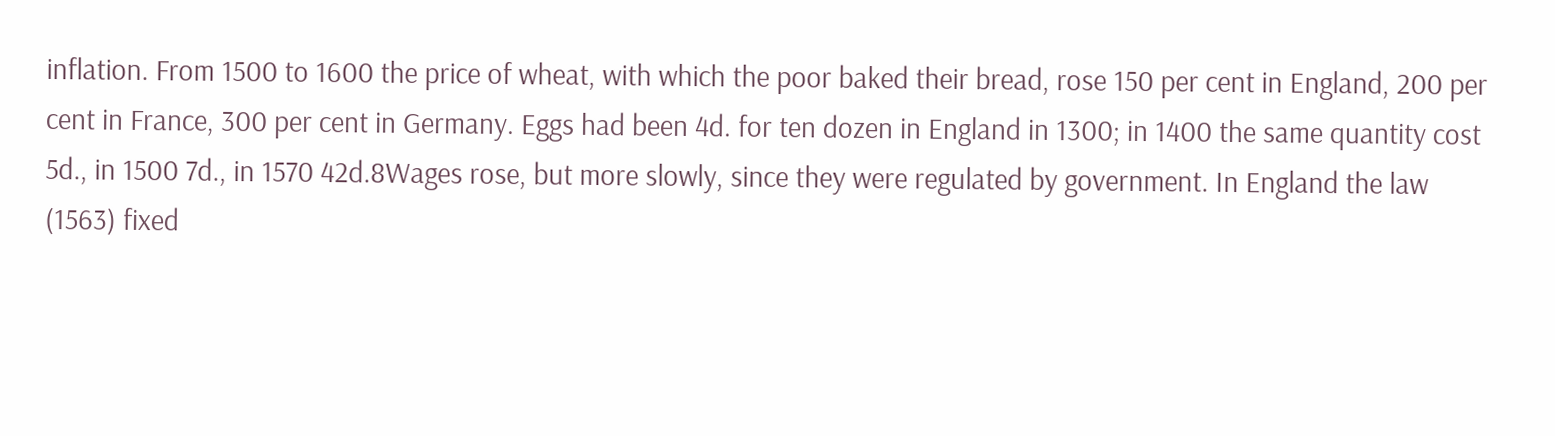inflation. From 1500 to 1600 the price of wheat, with which the poor baked their bread, rose 150 per cent in England, 200 per cent in France, 300 per cent in Germany. Eggs had been 4d. for ten dozen in England in 1300; in 1400 the same quantity cost 5d., in 1500 7d., in 1570 42d.8Wages rose, but more slowly, since they were regulated by government. In England the law (1563) fixed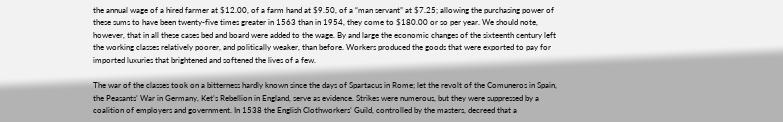the annual wage of a hired farmer at $12.00, of a farm hand at $9.50, of a “man servant” at $7.25; allowing the purchasing power of these sums to have been twenty-five times greater in 1563 than in 1954, they come to $180.00 or so per year. We should note, however, that in all these cases bed and board were added to the wage. By and large the economic changes of the sixteenth century left the working classes relatively poorer, and politically weaker, than before. Workers produced the goods that were exported to pay for imported luxuries that brightened and softened the lives of a few.

The war of the classes took on a bitterness hardly known since the days of Spartacus in Rome; let the revolt of the Comuneros in Spain, the Peasants’ War in Germany, Ket’s Rebellion in England, serve as evidence. Strikes were numerous, but they were suppressed by a coalition of employers and government. In 1538 the English Clothworkers’ Guild, controlled by the masters, decreed that a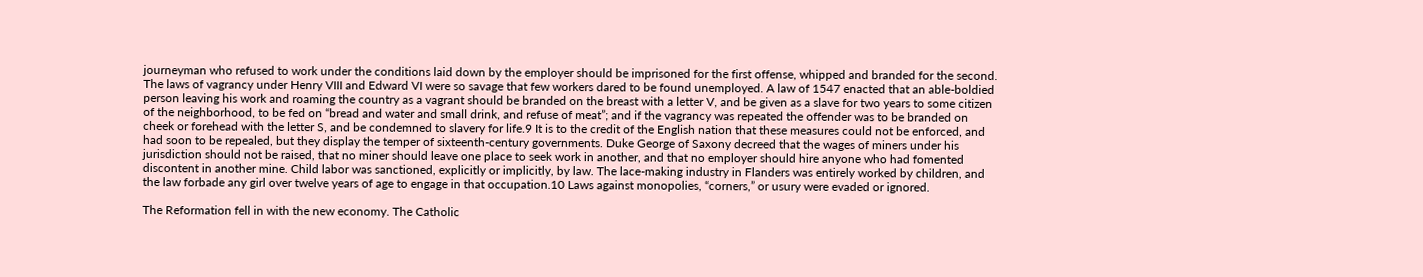journeyman who refused to work under the conditions laid down by the employer should be imprisoned for the first offense, whipped and branded for the second. The laws of vagrancy under Henry VIII and Edward VI were so savage that few workers dared to be found unemployed. A law of 1547 enacted that an able-boldied person leaving his work and roaming the country as a vagrant should be branded on the breast with a letter V, and be given as a slave for two years to some citizen of the neighborhood, to be fed on “bread and water and small drink, and refuse of meat”; and if the vagrancy was repeated the offender was to be branded on cheek or forehead with the letter S, and be condemned to slavery for life.9 It is to the credit of the English nation that these measures could not be enforced, and had soon to be repealed, but they display the temper of sixteenth-century governments. Duke George of Saxony decreed that the wages of miners under his jurisdiction should not be raised, that no miner should leave one place to seek work in another, and that no employer should hire anyone who had fomented discontent in another mine. Child labor was sanctioned, explicitly or implicitly, by law. The lace-making industry in Flanders was entirely worked by children, and the law forbade any girl over twelve years of age to engage in that occupation.10 Laws against monopolies, “corners,” or usury were evaded or ignored.

The Reformation fell in with the new economy. The Catholic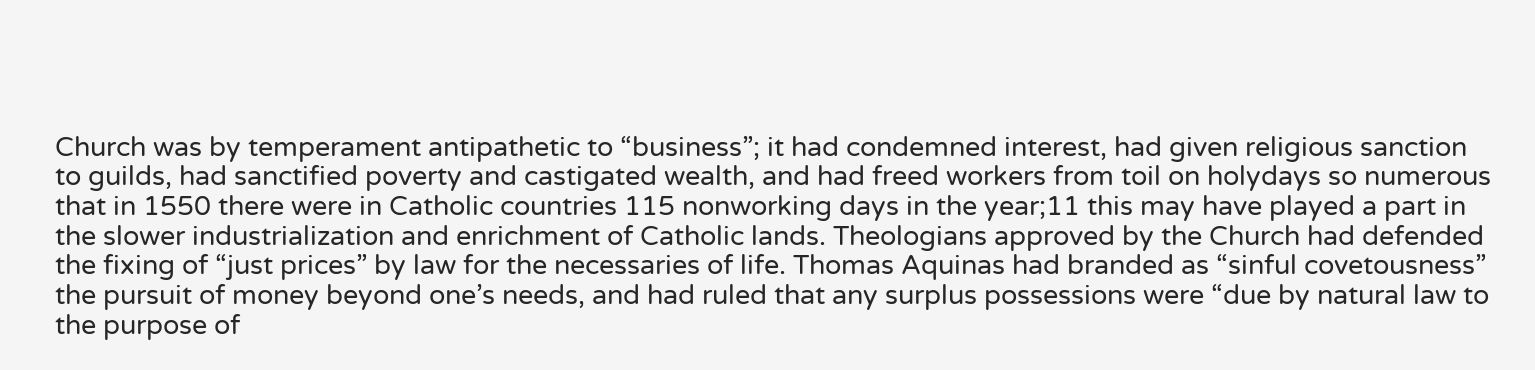Church was by temperament antipathetic to “business”; it had condemned interest, had given religious sanction to guilds, had sanctified poverty and castigated wealth, and had freed workers from toil on holydays so numerous that in 1550 there were in Catholic countries 115 nonworking days in the year;11 this may have played a part in the slower industrialization and enrichment of Catholic lands. Theologians approved by the Church had defended the fixing of “just prices” by law for the necessaries of life. Thomas Aquinas had branded as “sinful covetousness” the pursuit of money beyond one’s needs, and had ruled that any surplus possessions were “due by natural law to the purpose of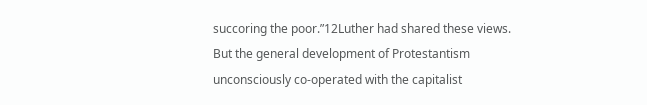succoring the poor.”12Luther had shared these views. But the general development of Protestantism unconsciously co-operated with the capitalist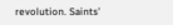revolution. Saints’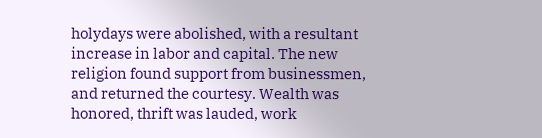holydays were abolished, with a resultant increase in labor and capital. The new religion found support from businessmen, and returned the courtesy. Wealth was honored, thrift was lauded, work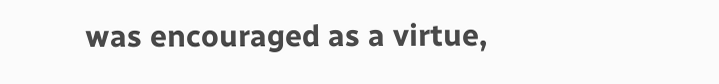was encouraged as a virtue,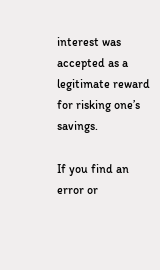interest was accepted as a legitimate reward for risking one’s savings.

If you find an error or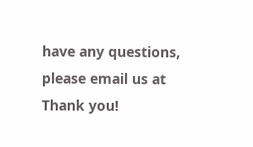have any questions, please email us at Thank you!